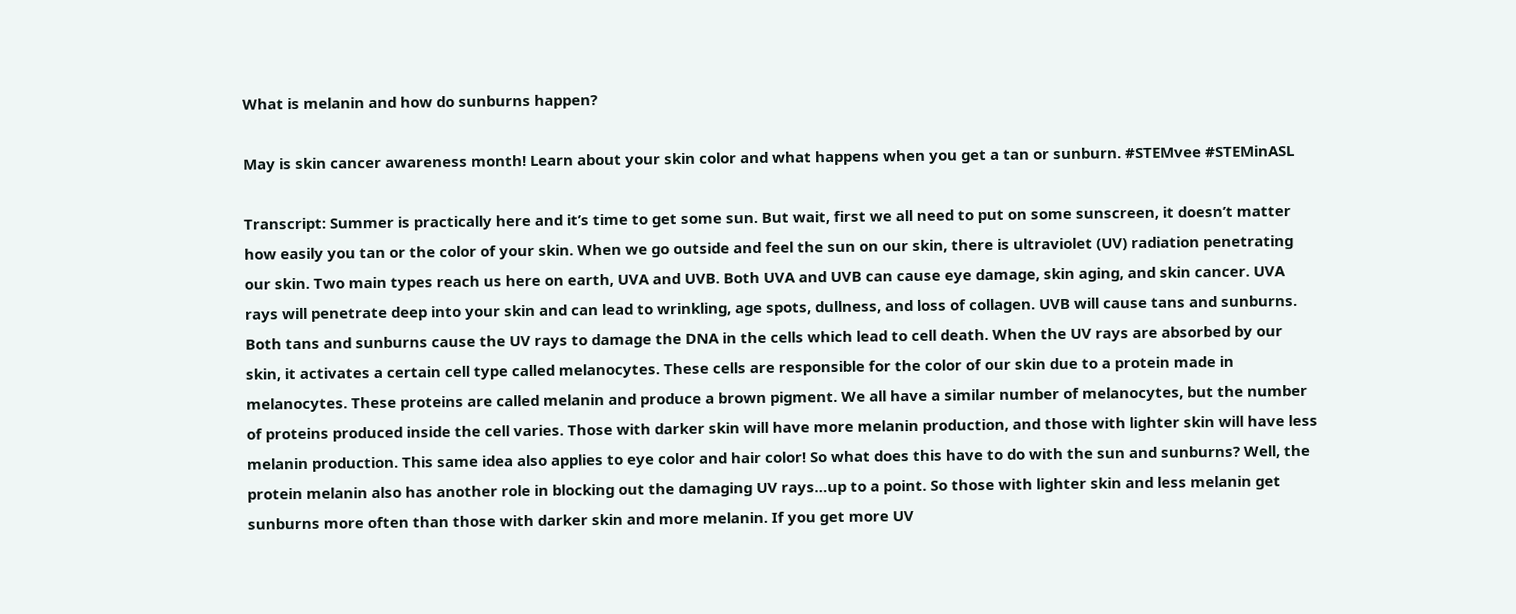What is melanin and how do sunburns happen?

May is skin cancer awareness month! Learn about your skin color and what happens when you get a tan or sunburn. #STEMvee #STEMinASL

Transcript: Summer is practically here and it’s time to get some sun. But wait, first we all need to put on some sunscreen, it doesn’t matter how easily you tan or the color of your skin. When we go outside and feel the sun on our skin, there is ultraviolet (UV) radiation penetrating our skin. Two main types reach us here on earth, UVA and UVB. Both UVA and UVB can cause eye damage, skin aging, and skin cancer. UVA rays will penetrate deep into your skin and can lead to wrinkling, age spots, dullness, and loss of collagen. UVB will cause tans and sunburns. Both tans and sunburns cause the UV rays to damage the DNA in the cells which lead to cell death. When the UV rays are absorbed by our skin, it activates a certain cell type called melanocytes. These cells are responsible for the color of our skin due to a protein made in melanocytes. These proteins are called melanin and produce a brown pigment. We all have a similar number of melanocytes, but the number of proteins produced inside the cell varies. Those with darker skin will have more melanin production, and those with lighter skin will have less melanin production. This same idea also applies to eye color and hair color! So what does this have to do with the sun and sunburns? Well, the protein melanin also has another role in blocking out the damaging UV rays…up to a point. So those with lighter skin and less melanin get sunburns more often than those with darker skin and more melanin. If you get more UV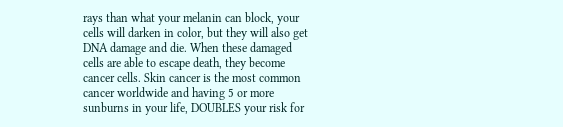rays than what your melanin can block, your cells will darken in color, but they will also get DNA damage and die. When these damaged cells are able to escape death, they become cancer cells. Skin cancer is the most common cancer worldwide and having 5 or more sunburns in your life, DOUBLES your risk for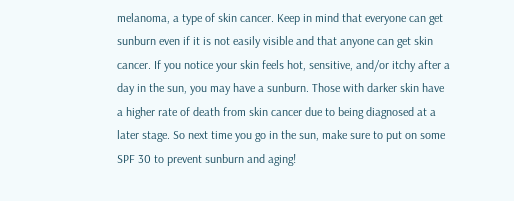melanoma, a type of skin cancer. Keep in mind that everyone can get sunburn even if it is not easily visible and that anyone can get skin cancer. If you notice your skin feels hot, sensitive, and/or itchy after a day in the sun, you may have a sunburn. Those with darker skin have a higher rate of death from skin cancer due to being diagnosed at a later stage. So next time you go in the sun, make sure to put on some SPF 30 to prevent sunburn and aging!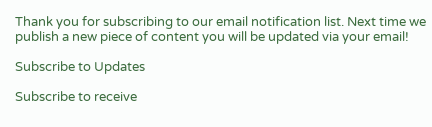Thank you for subscribing to our email notification list. Next time we publish a new piece of content you will be updated via your email!

Subscribe to Updates

Subscribe to receive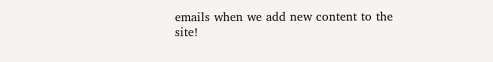emails when we add new content to the site!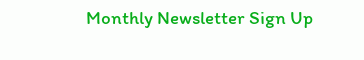Monthly Newsletter Sign Up